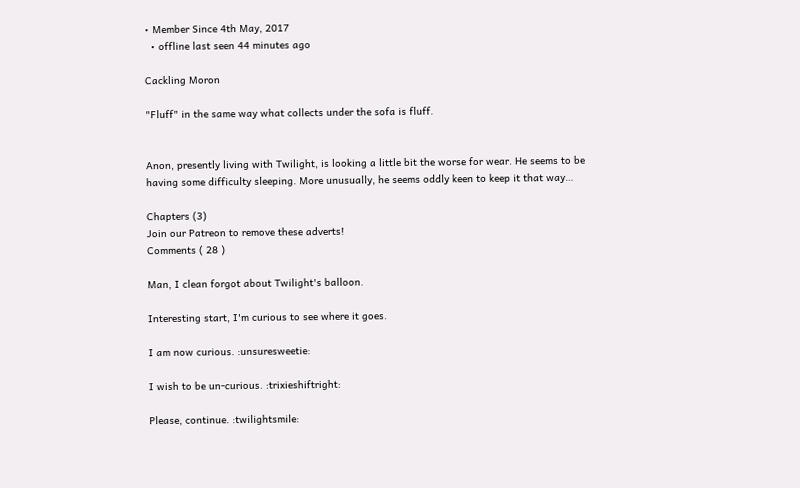• Member Since 4th May, 2017
  • offline last seen 44 minutes ago

Cackling Moron

"Fluff" in the same way what collects under the sofa is fluff.


Anon, presently living with Twilight, is looking a little bit the worse for wear. He seems to be having some difficulty sleeping. More unusually, he seems oddly keen to keep it that way…

Chapters (3)
Join our Patreon to remove these adverts!
Comments ( 28 )

Man, I clean forgot about Twilight's balloon.

Interesting start, I'm curious to see where it goes.

I am now curious. :unsuresweetie:

I wish to be un-curious. :trixieshiftright:

Please, continue. :twilightsmile: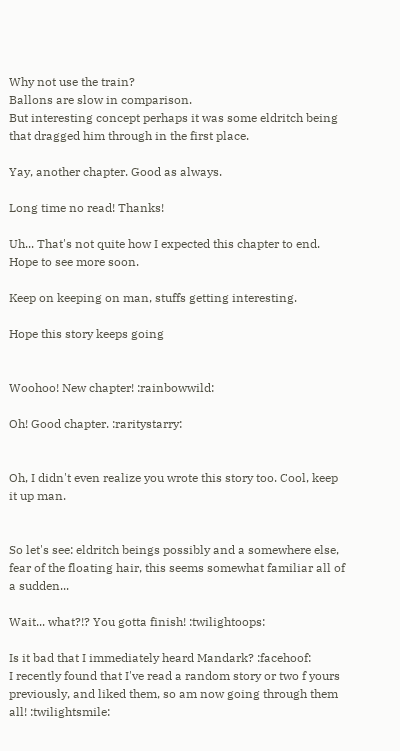Why not use the train?
Ballons are slow in comparison.
But interesting concept perhaps it was some eldritch being that dragged him through in the first place.

Yay, another chapter. Good as always.

Long time no read! Thanks!

Uh... That's not quite how I expected this chapter to end. Hope to see more soon.

Keep on keeping on man, stuffs getting interesting.

Hope this story keeps going


Woohoo! New chapter! :rainbowwild:

Oh! Good chapter. :raritystarry:


Oh, I didn't even realize you wrote this story too. Cool, keep it up man.


So let's see: eldritch beings possibly and a somewhere else, fear of the floating hair, this seems somewhat familiar all of a sudden...

Wait... what?!? You gotta finish! :twilightoops:

Is it bad that I immediately heard Mandark? :facehoof:
I recently found that I've read a random story or two f yours previously, and liked them, so am now going through them all! :twilightsmile: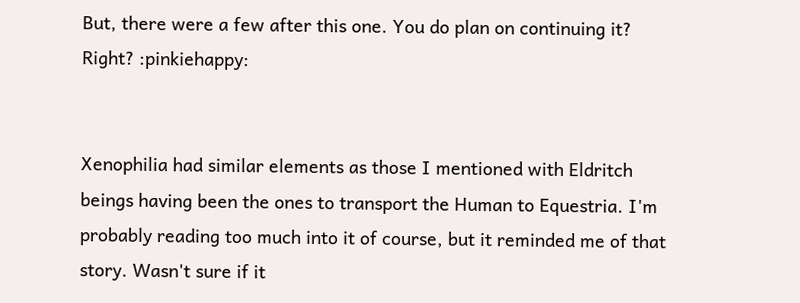But, there were a few after this one. You do plan on continuing it? Right? :pinkiehappy:


Xenophilia had similar elements as those I mentioned with Eldritch beings having been the ones to transport the Human to Equestria. I'm probably reading too much into it of course, but it reminded me of that story. Wasn't sure if it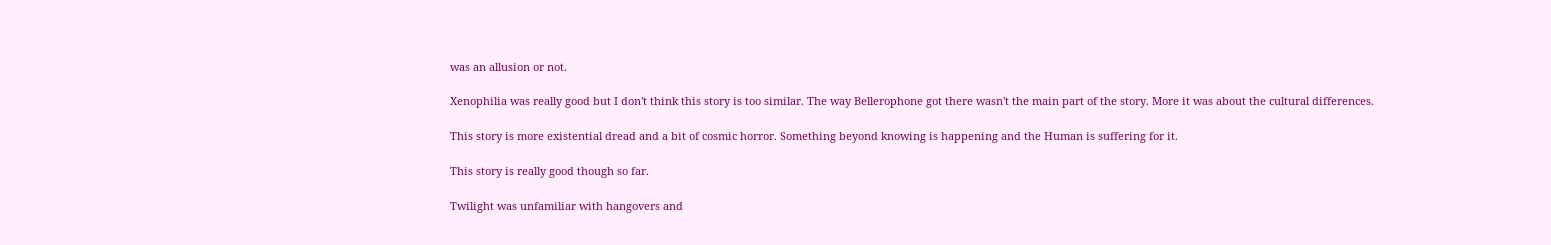was an allusion or not.

Xenophilia was really good but I don't think this story is too similar. The way Bellerophone got there wasn't the main part of the story. More it was about the cultural differences.

This story is more existential dread and a bit of cosmic horror. Something beyond knowing is happening and the Human is suffering for it.

This story is really good though so far.

Twilight was unfamiliar with hangovers and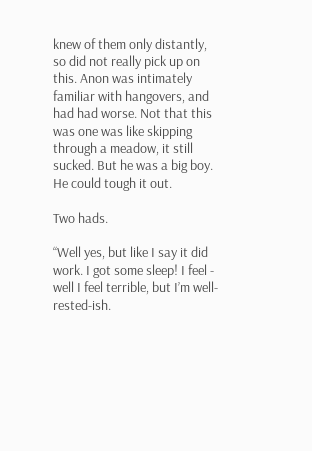knew of them only distantly, so did not really pick up on this. Anon was intimately familiar with hangovers, and had had worse. Not that this was one was like skipping through a meadow, it still sucked. But he was a big boy. He could tough it out.

Two hads.

“Well yes, but like I say it did work. I got some sleep! I feel - well I feel terrible, but I’m well-rested-ish.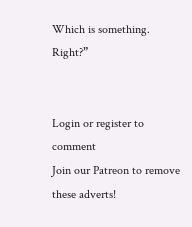Which is something. Right?”


Login or register to comment
Join our Patreon to remove these adverts!